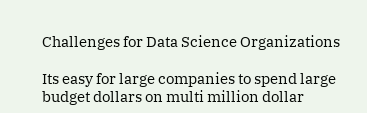Challenges for Data Science Organizations

Its easy for large companies to spend large budget dollars on multi million dollar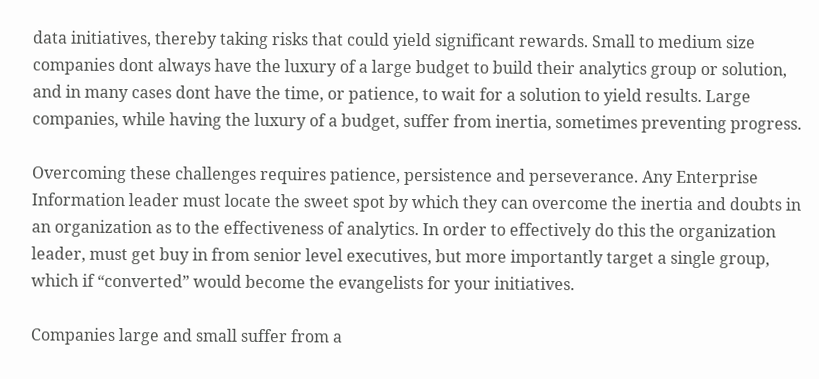data initiatives, thereby taking risks that could yield significant rewards. Small to medium size companies dont always have the luxury of a large budget to build their analytics group or solution, and in many cases dont have the time, or patience, to wait for a solution to yield results. Large companies, while having the luxury of a budget, suffer from inertia, sometimes preventing progress.

Overcoming these challenges requires patience, persistence and perseverance. Any Enterprise Information leader must locate the sweet spot by which they can overcome the inertia and doubts in an organization as to the effectiveness of analytics. In order to effectively do this the organization leader, must get buy in from senior level executives, but more importantly target a single group, which if “converted” would become the evangelists for your initiatives.

Companies large and small suffer from a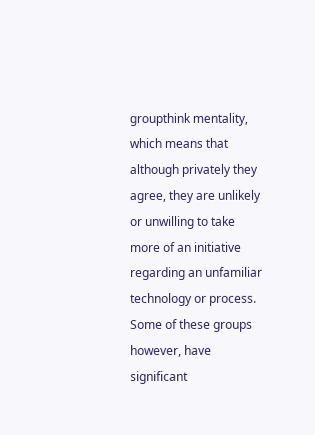groupthink mentality, which means that although privately they agree, they are unlikely or unwilling to take more of an initiative regarding an unfamiliar technology or process. Some of these groups however, have significant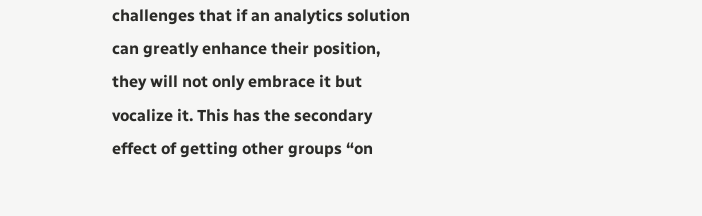challenges that if an analytics solution can greatly enhance their position, they will not only embrace it but vocalize it. This has the secondary effect of getting other groups “on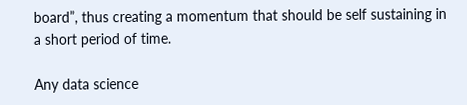board”, thus creating a momentum that should be self sustaining in a short period of time.

Any data science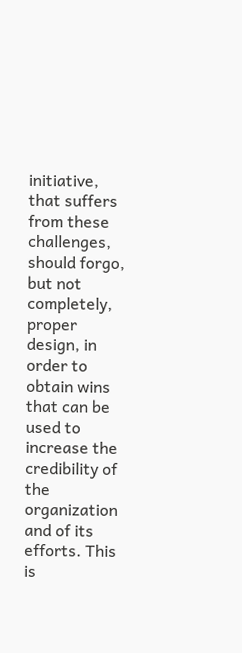initiative, that suffers from these challenges, should forgo, but not completely, proper design, in order to obtain wins that can be used to increase the credibility of the organization and of its efforts. This is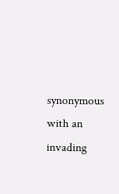synonymous with an invading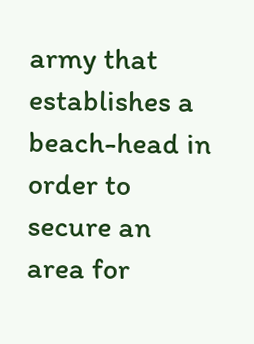army that establishes a beach-head in order to secure an area for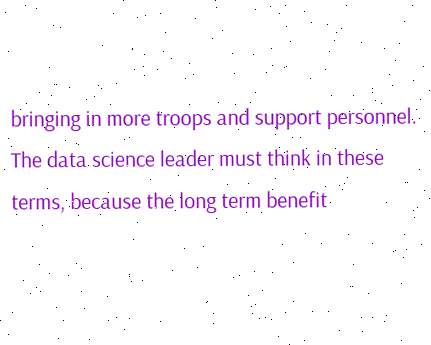bringing in more troops and support personnel. The data science leader must think in these terms, because the long term benefit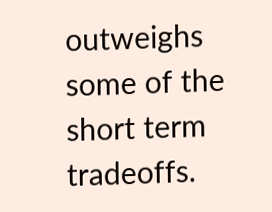outweighs some of the short term tradeoffs.